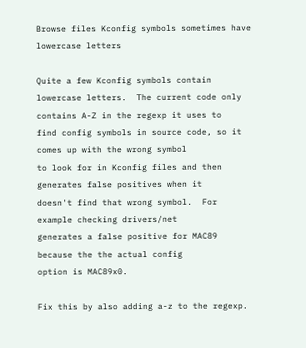Browse files Kconfig symbols sometimes have lowercase letters

Quite a few Kconfig symbols contain lowercase letters.  The current code only contains A-Z in the regexp it uses to
find config symbols in source code, so it comes up with the wrong symbol
to look for in Kconfig files and then generates false positives when it
doesn't find that wrong symbol.  For example checking drivers/net
generates a false positive for MAC89 because the the actual config
option is MAC89x0.

Fix this by also adding a-z to the regexp.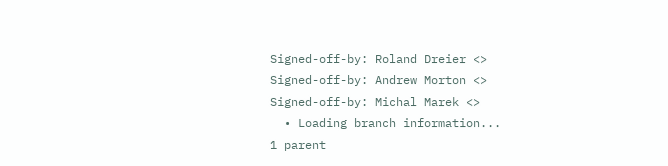Signed-off-by: Roland Dreier <>
Signed-off-by: Andrew Morton <>
Signed-off-by: Michal Marek <>
  • Loading branch information...
1 parent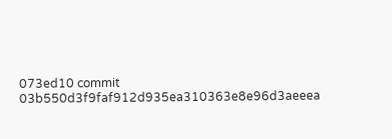073ed10 commit 03b550d3f9faf912d935ea310363e8e96d3aeeea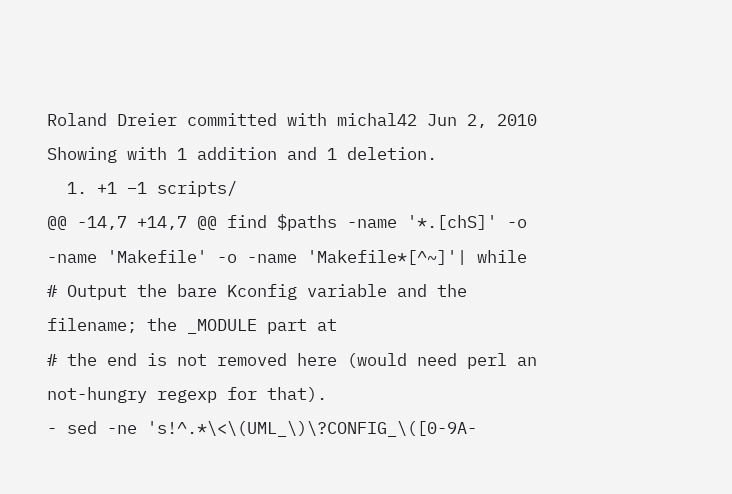Roland Dreier committed with michal42 Jun 2, 2010
Showing with 1 addition and 1 deletion.
  1. +1 −1 scripts/
@@ -14,7 +14,7 @@ find $paths -name '*.[chS]' -o -name 'Makefile' -o -name 'Makefile*[^~]'| while
# Output the bare Kconfig variable and the filename; the _MODULE part at
# the end is not removed here (would need perl an not-hungry regexp for that).
- sed -ne 's!^.*\<\(UML_\)\?CONFIG_\([0-9A-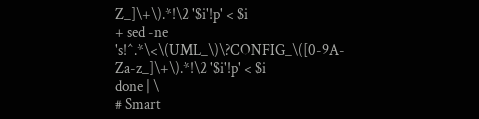Z_]\+\).*!\2 '$i'!p' < $i
+ sed -ne 's!^.*\<\(UML_\)\?CONFIG_\([0-9A-Za-z_]\+\).*!\2 '$i'!p' < $i
done | \
# Smart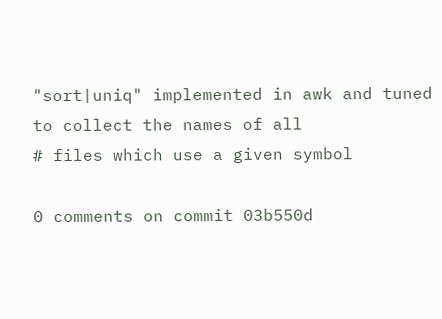"sort|uniq" implemented in awk and tuned to collect the names of all
# files which use a given symbol

0 comments on commit 03b550d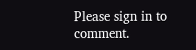Please sign in to comment.